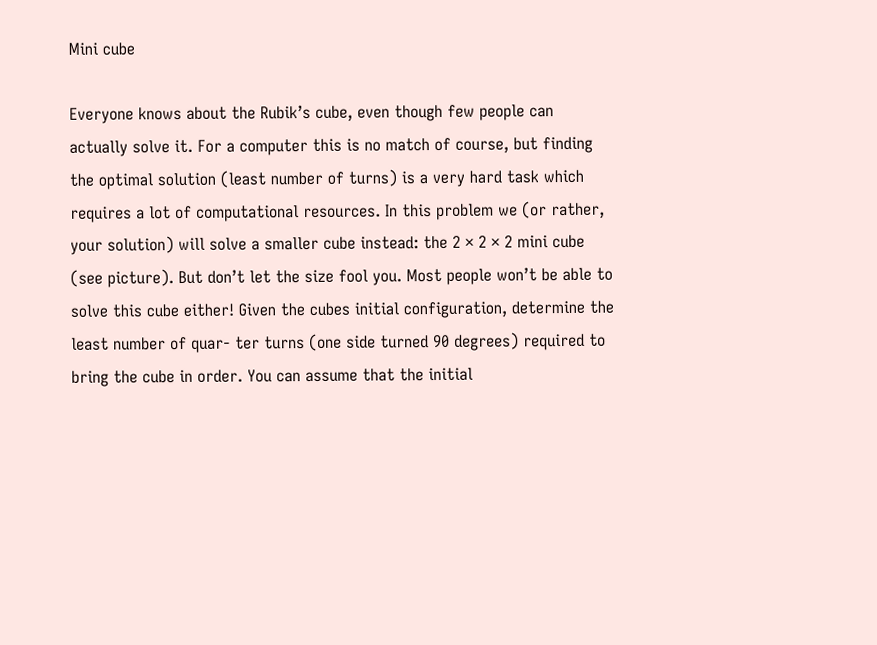Mini cube

Everyone knows about the Rubik’s cube, even though few people can actually solve it. For a computer this is no match of course, but finding the optimal solution (least number of turns) is a very hard task which requires a lot of computational resources. In this problem we (or rather, your solution) will solve a smaller cube instead: the 2 × 2 × 2 mini cube (see picture). But don’t let the size fool you. Most people won’t be able to solve this cube either! Given the cubes initial configuration, determine the least number of quar- ter turns (one side turned 90 degrees) required to bring the cube in order. You can assume that the initial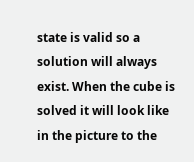state is valid so a solution will always exist. When the cube is solved it will look like in the picture to the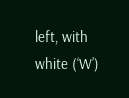left, with white (‘W’)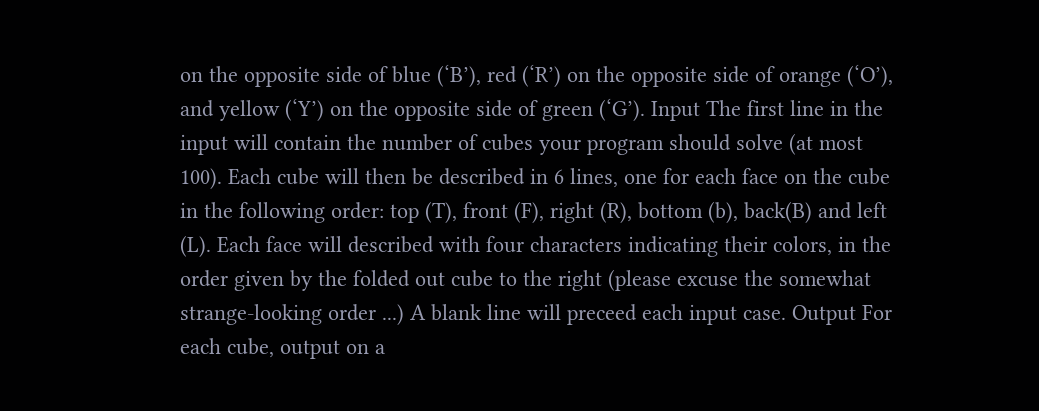on the opposite side of blue (‘B’), red (‘R’) on the opposite side of orange (‘O’), and yellow (‘Y’) on the opposite side of green (‘G’). Input The first line in the input will contain the number of cubes your program should solve (at most 100). Each cube will then be described in 6 lines, one for each face on the cube in the following order: top (T), front (F), right (R), bottom (b), back(B) and left (L). Each face will described with four characters indicating their colors, in the order given by the folded out cube to the right (please excuse the somewhat strange-looking order ...) A blank line will preceed each input case. Output For each cube, output on a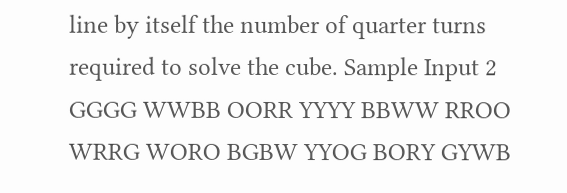line by itself the number of quarter turns required to solve the cube. Sample Input 2 GGGG WWBB OORR YYYY BBWW RROO WRRG WORO BGBW YYOG BORY GYWB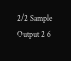2/2 Sample Output 2 6